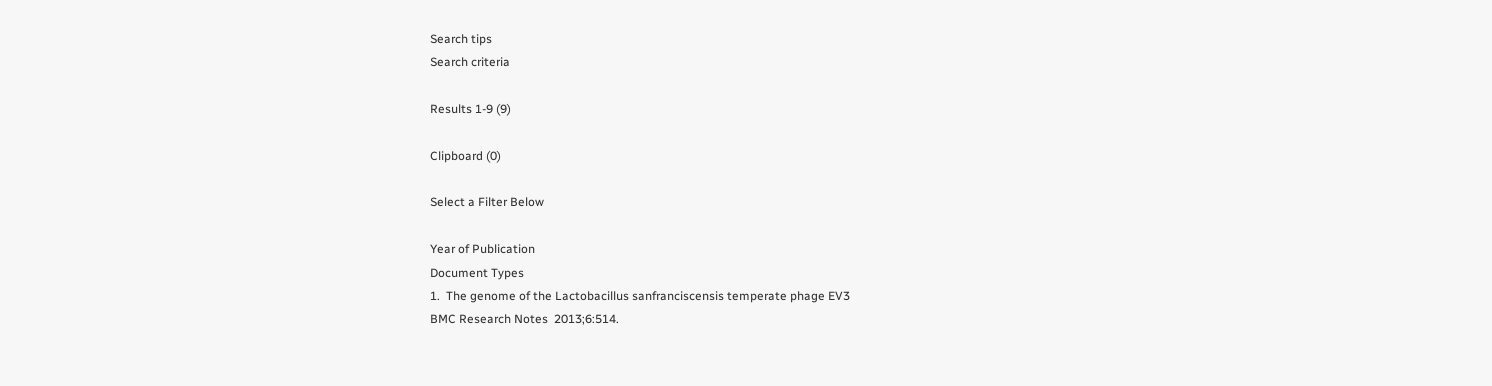Search tips
Search criteria

Results 1-9 (9)

Clipboard (0)

Select a Filter Below

Year of Publication
Document Types
1.  The genome of the Lactobacillus sanfranciscensis temperate phage EV3
BMC Research Notes  2013;6:514.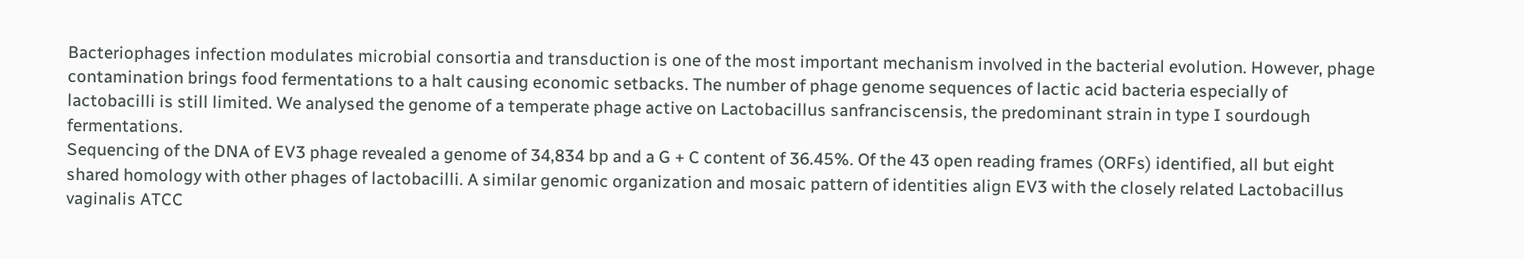Bacteriophages infection modulates microbial consortia and transduction is one of the most important mechanism involved in the bacterial evolution. However, phage contamination brings food fermentations to a halt causing economic setbacks. The number of phage genome sequences of lactic acid bacteria especially of lactobacilli is still limited. We analysed the genome of a temperate phage active on Lactobacillus sanfranciscensis, the predominant strain in type I sourdough fermentations.
Sequencing of the DNA of EV3 phage revealed a genome of 34,834 bp and a G + C content of 36.45%. Of the 43 open reading frames (ORFs) identified, all but eight shared homology with other phages of lactobacilli. A similar genomic organization and mosaic pattern of identities align EV3 with the closely related Lactobacillus vaginalis ATCC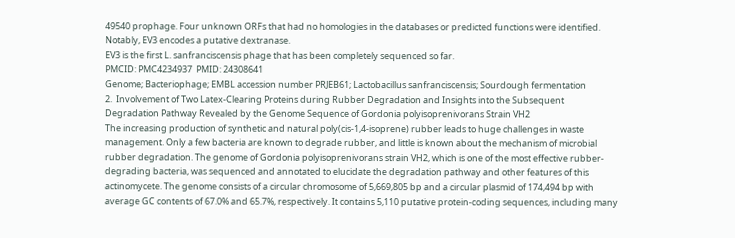49540 prophage. Four unknown ORFs that had no homologies in the databases or predicted functions were identified. Notably, EV3 encodes a putative dextranase.
EV3 is the first L. sanfranciscensis phage that has been completely sequenced so far.
PMCID: PMC4234937  PMID: 24308641
Genome; Bacteriophage; EMBL accession number PRJEB61; Lactobacillus sanfranciscensis; Sourdough fermentation
2.  Involvement of Two Latex-Clearing Proteins during Rubber Degradation and Insights into the Subsequent Degradation Pathway Revealed by the Genome Sequence of Gordonia polyisoprenivorans Strain VH2
The increasing production of synthetic and natural poly(cis-1,4-isoprene) rubber leads to huge challenges in waste management. Only a few bacteria are known to degrade rubber, and little is known about the mechanism of microbial rubber degradation. The genome of Gordonia polyisoprenivorans strain VH2, which is one of the most effective rubber-degrading bacteria, was sequenced and annotated to elucidate the degradation pathway and other features of this actinomycete. The genome consists of a circular chromosome of 5,669,805 bp and a circular plasmid of 174,494 bp with average GC contents of 67.0% and 65.7%, respectively. It contains 5,110 putative protein-coding sequences, including many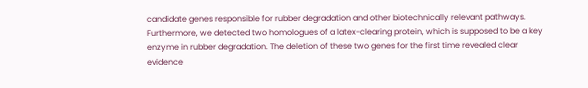candidate genes responsible for rubber degradation and other biotechnically relevant pathways. Furthermore, we detected two homologues of a latex-clearing protein, which is supposed to be a key enzyme in rubber degradation. The deletion of these two genes for the first time revealed clear evidence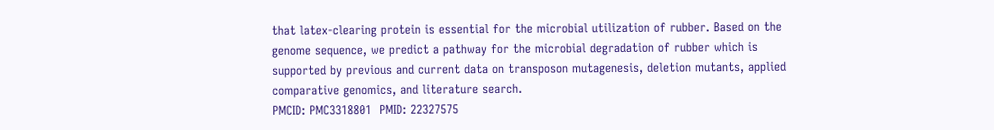that latex-clearing protein is essential for the microbial utilization of rubber. Based on the genome sequence, we predict a pathway for the microbial degradation of rubber which is supported by previous and current data on transposon mutagenesis, deletion mutants, applied comparative genomics, and literature search.
PMCID: PMC3318801  PMID: 22327575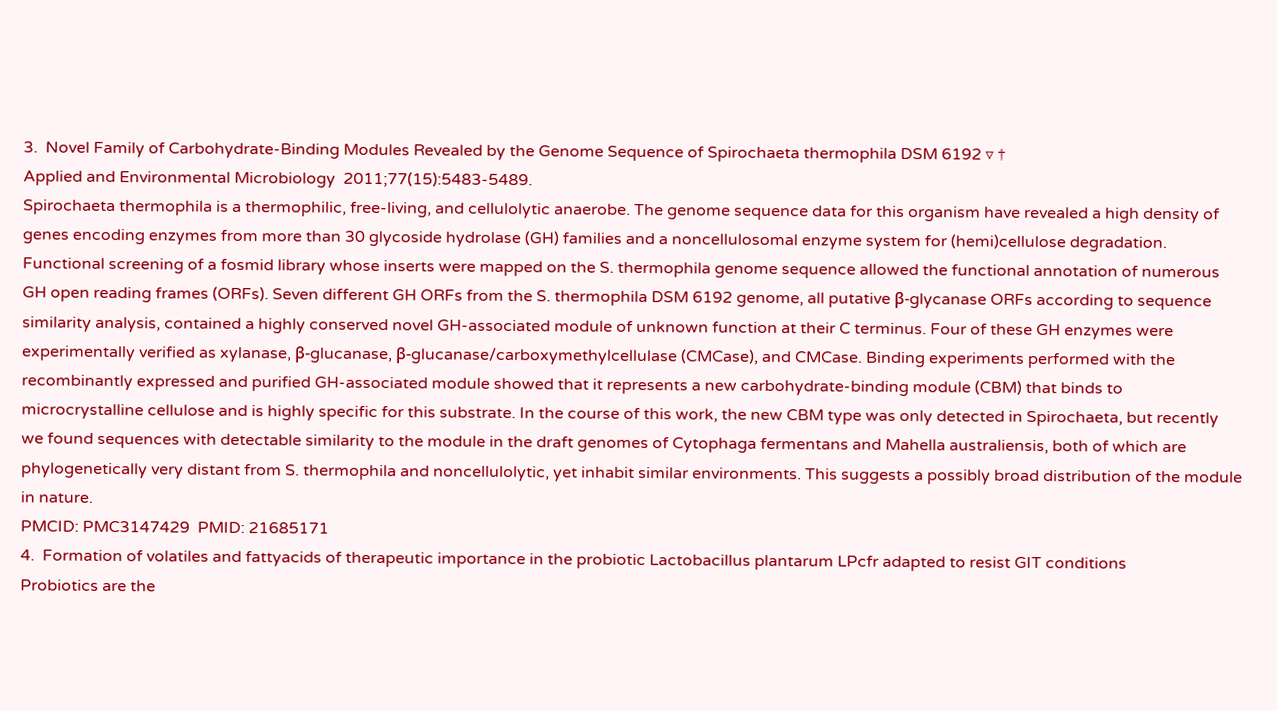3.  Novel Family of Carbohydrate-Binding Modules Revealed by the Genome Sequence of Spirochaeta thermophila DSM 6192 ▿ †
Applied and Environmental Microbiology  2011;77(15):5483-5489.
Spirochaeta thermophila is a thermophilic, free-living, and cellulolytic anaerobe. The genome sequence data for this organism have revealed a high density of genes encoding enzymes from more than 30 glycoside hydrolase (GH) families and a noncellulosomal enzyme system for (hemi)cellulose degradation. Functional screening of a fosmid library whose inserts were mapped on the S. thermophila genome sequence allowed the functional annotation of numerous GH open reading frames (ORFs). Seven different GH ORFs from the S. thermophila DSM 6192 genome, all putative β-glycanase ORFs according to sequence similarity analysis, contained a highly conserved novel GH-associated module of unknown function at their C terminus. Four of these GH enzymes were experimentally verified as xylanase, β-glucanase, β-glucanase/carboxymethylcellulase (CMCase), and CMCase. Binding experiments performed with the recombinantly expressed and purified GH-associated module showed that it represents a new carbohydrate-binding module (CBM) that binds to microcrystalline cellulose and is highly specific for this substrate. In the course of this work, the new CBM type was only detected in Spirochaeta, but recently we found sequences with detectable similarity to the module in the draft genomes of Cytophaga fermentans and Mahella australiensis, both of which are phylogenetically very distant from S. thermophila and noncellulolytic, yet inhabit similar environments. This suggests a possibly broad distribution of the module in nature.
PMCID: PMC3147429  PMID: 21685171
4.  Formation of volatiles and fattyacids of therapeutic importance in the probiotic Lactobacillus plantarum LPcfr adapted to resist GIT conditions
Probiotics are the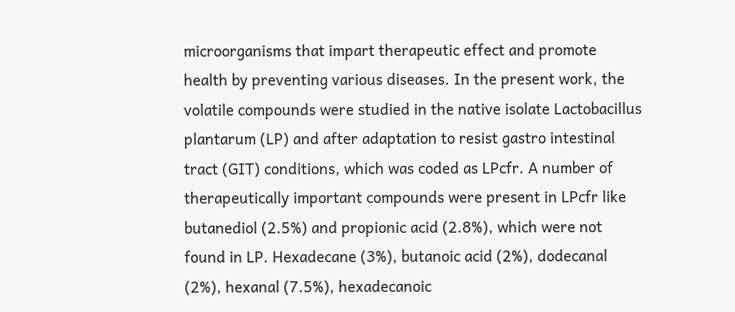microorganisms that impart therapeutic effect and promote health by preventing various diseases. In the present work, the volatile compounds were studied in the native isolate Lactobacillus plantarum (LP) and after adaptation to resist gastro intestinal tract (GIT) conditions, which was coded as LPcfr. A number of therapeutically important compounds were present in LPcfr like butanediol (2.5%) and propionic acid (2.8%), which were not found in LP. Hexadecane (3%), butanoic acid (2%), dodecanal (2%), hexanal (7.5%), hexadecanoic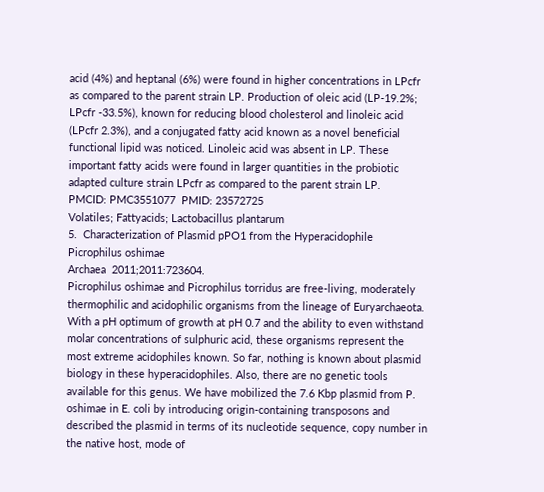acid (4%) and heptanal (6%) were found in higher concentrations in LPcfr as compared to the parent strain LP. Production of oleic acid (LP-19.2%; LPcfr -33.5%), known for reducing blood cholesterol and linoleic acid (LPcfr 2.3%), and a conjugated fatty acid known as a novel beneficial functional lipid was noticed. Linoleic acid was absent in LP. These important fatty acids were found in larger quantities in the probiotic adapted culture strain LPcfr as compared to the parent strain LP.
PMCID: PMC3551077  PMID: 23572725
Volatiles; Fattyacids; Lactobacillus plantarum
5.  Characterization of Plasmid pPO1 from the Hyperacidophile Picrophilus oshimae
Archaea  2011;2011:723604.
Picrophilus oshimae and Picrophilus torridus are free-living, moderately thermophilic and acidophilic organisms from the lineage of Euryarchaeota. With a pH optimum of growth at pH 0.7 and the ability to even withstand molar concentrations of sulphuric acid, these organisms represent the most extreme acidophiles known. So far, nothing is known about plasmid biology in these hyperacidophiles. Also, there are no genetic tools available for this genus. We have mobilized the 7.6 Kbp plasmid from P. oshimae in E. coli by introducing origin-containing transposons and described the plasmid in terms of its nucleotide sequence, copy number in the native host, mode of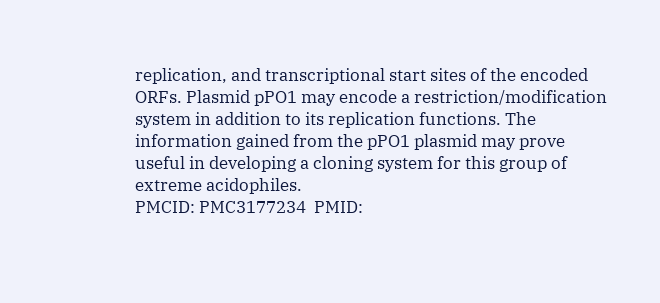replication, and transcriptional start sites of the encoded ORFs. Plasmid pPO1 may encode a restriction/modification system in addition to its replication functions. The information gained from the pPO1 plasmid may prove useful in developing a cloning system for this group of extreme acidophiles.
PMCID: PMC3177234  PMID: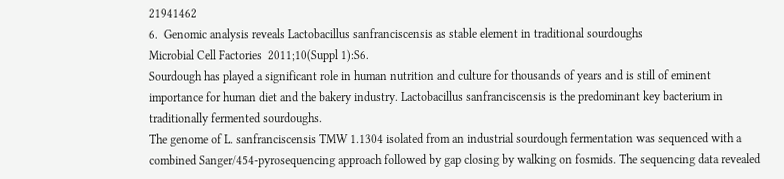21941462
6.  Genomic analysis reveals Lactobacillus sanfranciscensis as stable element in traditional sourdoughs
Microbial Cell Factories  2011;10(Suppl 1):S6.
Sourdough has played a significant role in human nutrition and culture for thousands of years and is still of eminent importance for human diet and the bakery industry. Lactobacillus sanfranciscensis is the predominant key bacterium in traditionally fermented sourdoughs.
The genome of L. sanfranciscensis TMW 1.1304 isolated from an industrial sourdough fermentation was sequenced with a combined Sanger/454-pyrosequencing approach followed by gap closing by walking on fosmids. The sequencing data revealed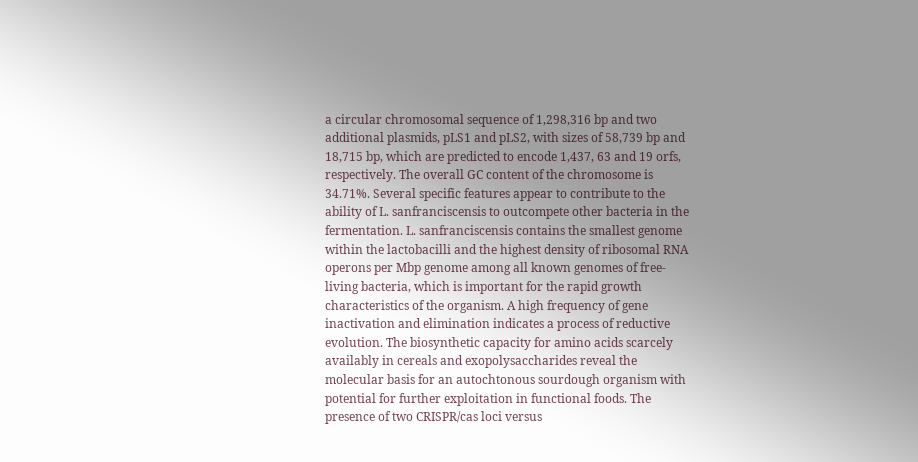a circular chromosomal sequence of 1,298,316 bp and two additional plasmids, pLS1 and pLS2, with sizes of 58,739 bp and 18,715 bp, which are predicted to encode 1,437, 63 and 19 orfs, respectively. The overall GC content of the chromosome is 34.71%. Several specific features appear to contribute to the ability of L. sanfranciscensis to outcompete other bacteria in the fermentation. L. sanfranciscensis contains the smallest genome within the lactobacilli and the highest density of ribosomal RNA operons per Mbp genome among all known genomes of free-living bacteria, which is important for the rapid growth characteristics of the organism. A high frequency of gene inactivation and elimination indicates a process of reductive evolution. The biosynthetic capacity for amino acids scarcely availably in cereals and exopolysaccharides reveal the molecular basis for an autochtonous sourdough organism with potential for further exploitation in functional foods. The presence of two CRISPR/cas loci versus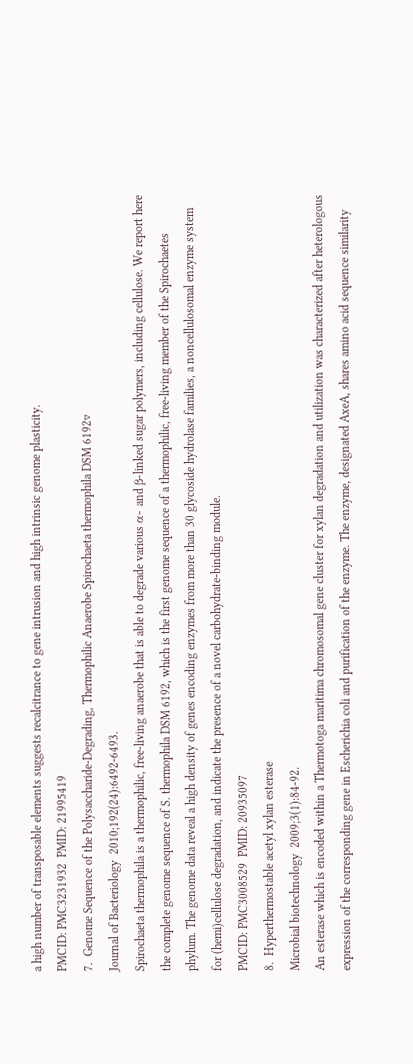a high number of transposable elements suggests recalcitrance to gene intrusion and high intrinsic genome plasticity.
PMCID: PMC3231932  PMID: 21995419
7.  Genome Sequence of the Polysaccharide-Degrading, Thermophilic Anaerobe Spirochaeta thermophila DSM 6192▿
Journal of Bacteriology  2010;192(24):6492-6493.
Spirochaeta thermophila is a thermophilic, free-living anaerobe that is able to degrade various α- and β-linked sugar polymers, including cellulose. We report here the complete genome sequence of S. thermophila DSM 6192, which is the first genome sequence of a thermophilic, free-living member of the Spirochaetes phylum. The genome data reveal a high density of genes encoding enzymes from more than 30 glycoside hydrolase families, a noncellulosomal enzyme system for (hemi)cellulose degradation, and indicate the presence of a novel carbohydrate-binding module.
PMCID: PMC3008529  PMID: 20935097
8.  Hyperthermostable acetyl xylan esterase
Microbial biotechnology  2009;3(1):84-92.
An esterase which is encoded within a Thermotoga maritima chromosomal gene cluster for xylan degradation and utilization was characterized after heterologous expression of the corresponding gene in Escherichia coli and purification of the enzyme. The enzyme, designated AxeA, shares amino acid sequence similarity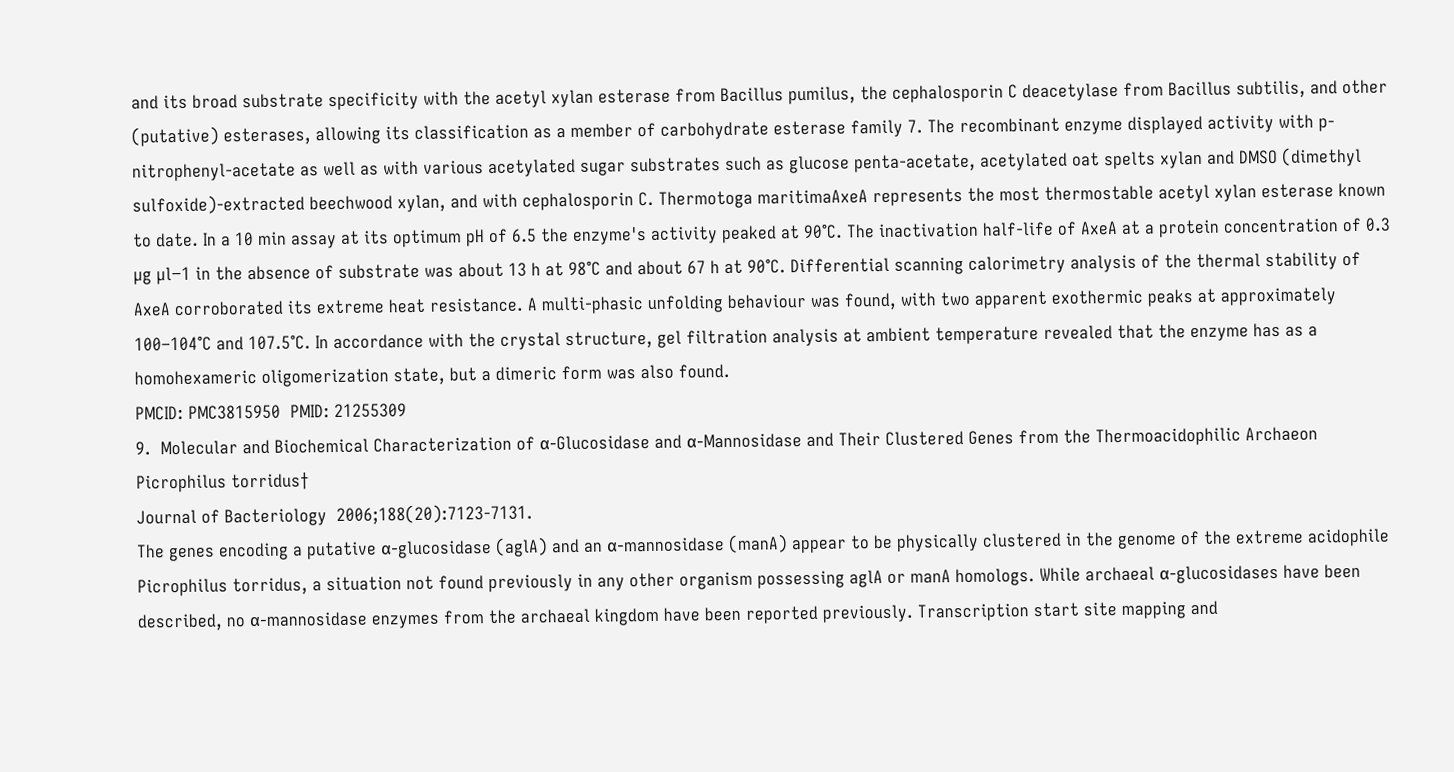and its broad substrate specificity with the acetyl xylan esterase from Bacillus pumilus, the cephalosporin C deacetylase from Bacillus subtilis, and other (putative) esterases, allowing its classification as a member of carbohydrate esterase family 7. The recombinant enzyme displayed activity with p‐nitrophenyl‐acetate as well as with various acetylated sugar substrates such as glucose penta‐acetate, acetylated oat spelts xylan and DMSO (dimethyl sulfoxide)‐extracted beechwood xylan, and with cephalosporin C. Thermotoga maritimaAxeA represents the most thermostable acetyl xylan esterase known to date. In a 10 min assay at its optimum pH of 6.5 the enzyme's activity peaked at 90°C. The inactivation half‐life of AxeA at a protein concentration of 0.3 µg µl−1 in the absence of substrate was about 13 h at 98°C and about 67 h at 90°C. Differential scanning calorimetry analysis of the thermal stability of AxeA corroborated its extreme heat resistance. A multi‐phasic unfolding behaviour was found, with two apparent exothermic peaks at approximately 100–104°C and 107.5°C. In accordance with the crystal structure, gel filtration analysis at ambient temperature revealed that the enzyme has as a homohexameric oligomerization state, but a dimeric form was also found.
PMCID: PMC3815950  PMID: 21255309
9.  Molecular and Biochemical Characterization of α-Glucosidase and α-Mannosidase and Their Clustered Genes from the Thermoacidophilic Archaeon Picrophilus torridus†
Journal of Bacteriology  2006;188(20):7123-7131.
The genes encoding a putative α-glucosidase (aglA) and an α-mannosidase (manA) appear to be physically clustered in the genome of the extreme acidophile Picrophilus torridus, a situation not found previously in any other organism possessing aglA or manA homologs. While archaeal α-glucosidases have been described, no α-mannosidase enzymes from the archaeal kingdom have been reported previously. Transcription start site mapping and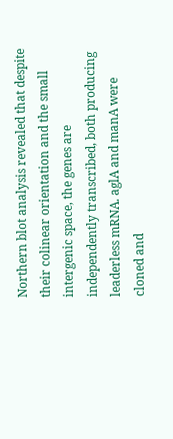Northern blot analysis revealed that despite their colinear orientation and the small intergenic space, the genes are independently transcribed, both producing leaderless mRNA. aglA and manA were cloned and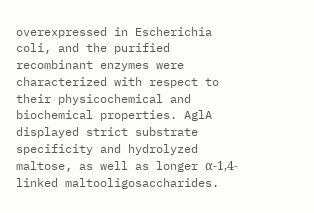overexpressed in Escherichia coli, and the purified recombinant enzymes were characterized with respect to their physicochemical and biochemical properties. AglA displayed strict substrate specificity and hydrolyzed maltose, as well as longer α-1,4-linked maltooligosaccharides.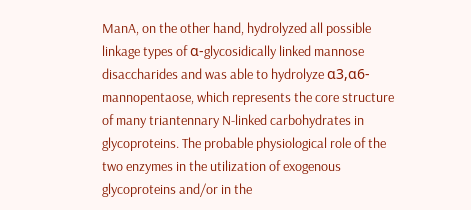ManA, on the other hand, hydrolyzed all possible linkage types of α-glycosidically linked mannose disaccharides and was able to hydrolyze α3,α6-mannopentaose, which represents the core structure of many triantennary N-linked carbohydrates in glycoproteins. The probable physiological role of the two enzymes in the utilization of exogenous glycoproteins and/or in the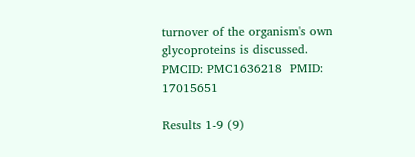turnover of the organism's own glycoproteins is discussed.
PMCID: PMC1636218  PMID: 17015651

Results 1-9 (9)